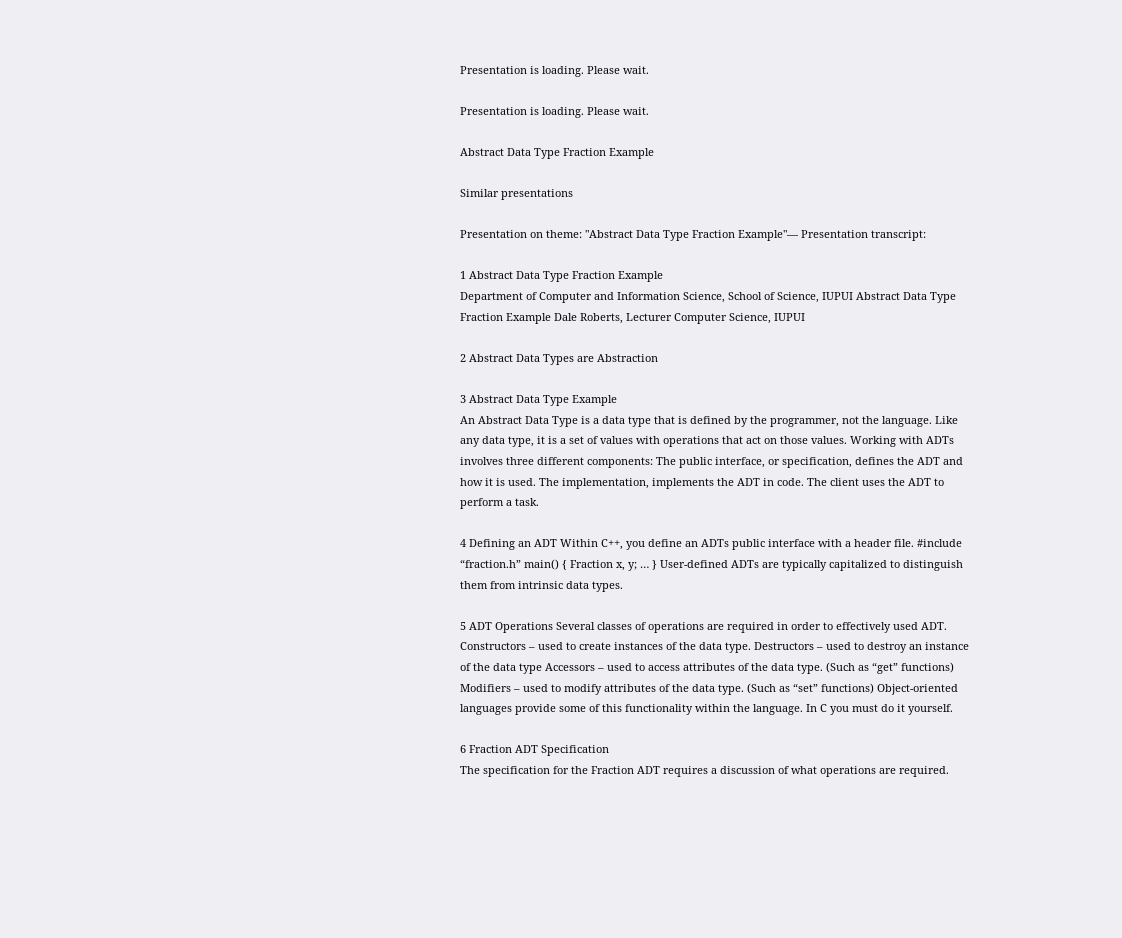Presentation is loading. Please wait.

Presentation is loading. Please wait.

Abstract Data Type Fraction Example

Similar presentations

Presentation on theme: "Abstract Data Type Fraction Example"— Presentation transcript:

1 Abstract Data Type Fraction Example
Department of Computer and Information Science, School of Science, IUPUI Abstract Data Type Fraction Example Dale Roberts, Lecturer Computer Science, IUPUI

2 Abstract Data Types are Abstraction

3 Abstract Data Type Example
An Abstract Data Type is a data type that is defined by the programmer, not the language. Like any data type, it is a set of values with operations that act on those values. Working with ADTs involves three different components: The public interface, or specification, defines the ADT and how it is used. The implementation, implements the ADT in code. The client uses the ADT to perform a task.

4 Defining an ADT Within C++, you define an ADTs public interface with a header file. #include “fraction.h” main() { Fraction x, y; … } User-defined ADTs are typically capitalized to distinguish them from intrinsic data types.

5 ADT Operations Several classes of operations are required in order to effectively used ADT. Constructors – used to create instances of the data type. Destructors – used to destroy an instance of the data type Accessors – used to access attributes of the data type. (Such as “get” functions) Modifiers – used to modify attributes of the data type. (Such as “set” functions) Object-oriented languages provide some of this functionality within the language. In C you must do it yourself.

6 Fraction ADT Specification
The specification for the Fraction ADT requires a discussion of what operations are required.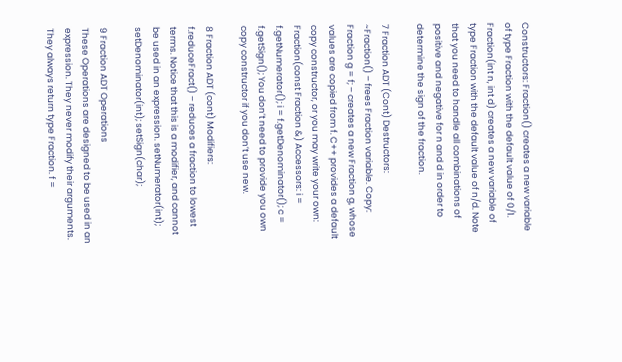Constructors: Fraction() creates a new variable of type Fraction with the default value of 0/1. Fraction(int n, int d) creates a new variable of type Fraction with the default value of n/d. Note that you need to handle all combinations of positive and negative for n and d in order to determine the sign of the fraction.

7 Fraction ADT (Cont) Destructors:
~Fraction() – frees Fraction variable. Copy: Fraction g = f; – creates a new Fraction g, whose values are copied from f. C++ provides a default copy constructor, or you may write your own: Fraction(const Fraction &) Accessors: i = f.getNumerator(); i = f.getDenominator(); c = f.getSign(); You don’t need to provide you own copy constructor if you don’t use new.

8 Fraction ADT (cont) Modifiers:
f.reduceFract() – reduces a fraction to lowest terms. Notice that this is a modifier, and cannot be used in an expression. setNumerator(int); setDenominator(int); setSign(char);

9 Fraction ADT Operations
These Operations are designed to be used in an expression. They never modify their arguments. They always return type Fraction. f =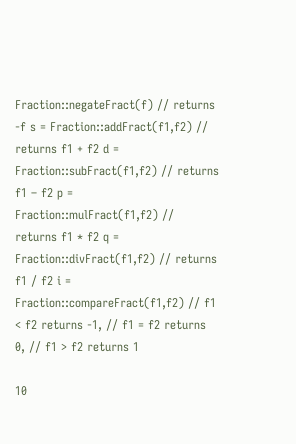Fraction::negateFract(f) // returns -f s = Fraction::addFract(f1,f2) // returns f1 + f2 d = Fraction::subFract(f1,f2) // returns f1 – f2 p = Fraction::mulFract(f1,f2) // returns f1 * f2 q = Fraction::divFract(f1,f2) // returns f1 / f2 i = Fraction::compareFract(f1,f2) // f1 < f2 returns -1, // f1 = f2 returns 0, // f1 > f2 returns 1

10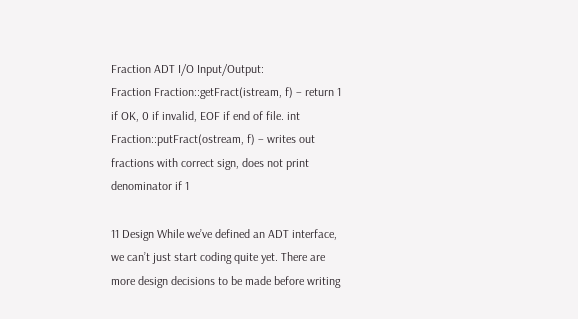Fraction ADT I/O Input/Output:
Fraction Fraction::getFract(istream, f) – return 1 if OK, 0 if invalid, EOF if end of file. int Fraction::putFract(ostream, f) – writes out fractions with correct sign, does not print denominator if 1

11 Design While we’ve defined an ADT interface, we can’t just start coding quite yet. There are more design decisions to be made before writing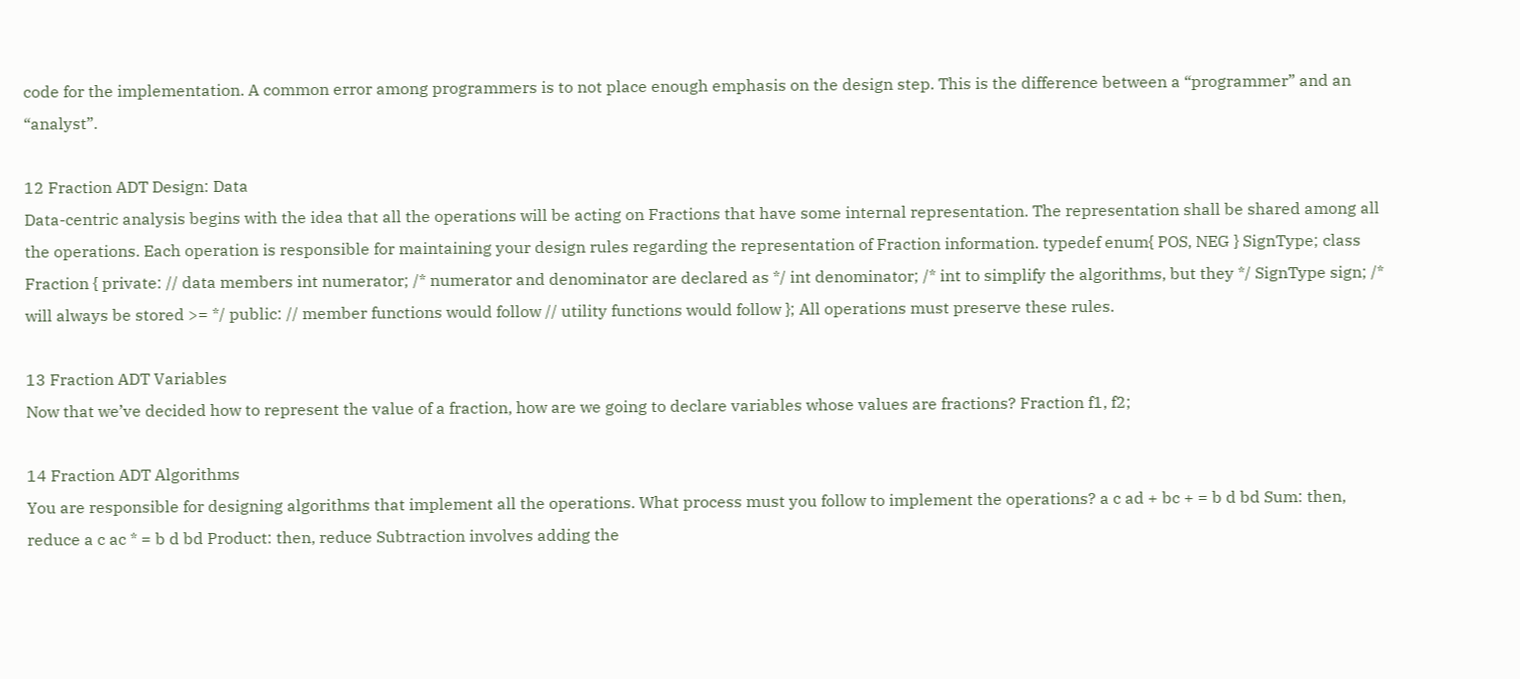code for the implementation. A common error among programmers is to not place enough emphasis on the design step. This is the difference between a “programmer” and an “analyst”.

12 Fraction ADT Design: Data
Data-centric analysis begins with the idea that all the operations will be acting on Fractions that have some internal representation. The representation shall be shared among all the operations. Each operation is responsible for maintaining your design rules regarding the representation of Fraction information. typedef enum{ POS, NEG } SignType; class Fraction { private: // data members int numerator; /* numerator and denominator are declared as */ int denominator; /* int to simplify the algorithms, but they */ SignType sign; /* will always be stored >= */ public: // member functions would follow // utility functions would follow }; All operations must preserve these rules.

13 Fraction ADT Variables
Now that we’ve decided how to represent the value of a fraction, how are we going to declare variables whose values are fractions? Fraction f1, f2;

14 Fraction ADT Algorithms
You are responsible for designing algorithms that implement all the operations. What process must you follow to implement the operations? a c ad + bc + = b d bd Sum: then, reduce a c ac * = b d bd Product: then, reduce Subtraction involves adding the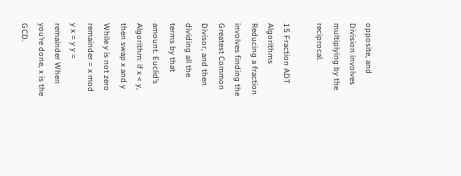opposite, and Division involves multiplying by the reciprocal.

15 Fraction ADT Algorithms
Reducing a fraction involves finding the Greatest Common Divisor, and then dividing all the terms by that amount. Euclid’s Algorithm: if x < y, then swap x and y While y is not zero remainder = x mod y x = y y = remainder When you’re done, x is the GCD.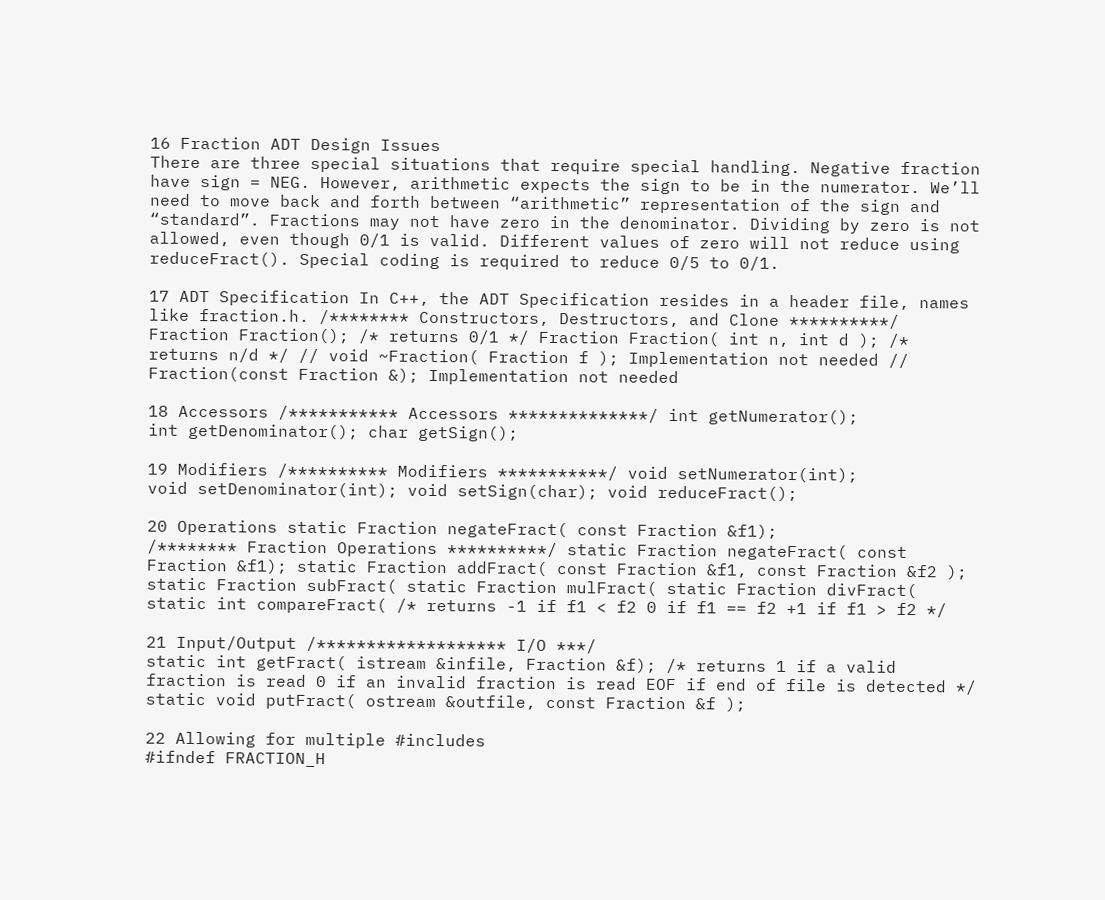16 Fraction ADT Design Issues
There are three special situations that require special handling. Negative fraction have sign = NEG. However, arithmetic expects the sign to be in the numerator. We’ll need to move back and forth between “arithmetic” representation of the sign and “standard”. Fractions may not have zero in the denominator. Dividing by zero is not allowed, even though 0/1 is valid. Different values of zero will not reduce using reduceFract(). Special coding is required to reduce 0/5 to 0/1.

17 ADT Specification In C++, the ADT Specification resides in a header file, names like fraction.h. /******** Constructors, Destructors, and Clone **********/ Fraction Fraction(); /* returns 0/1 */ Fraction Fraction( int n, int d ); /* returns n/d */ // void ~Fraction( Fraction f ); Implementation not needed // Fraction(const Fraction &); Implementation not needed

18 Accessors /*********** Accessors **************/ int getNumerator();
int getDenominator(); char getSign();

19 Modifiers /********** Modifiers ***********/ void setNumerator(int);
void setDenominator(int); void setSign(char); void reduceFract();

20 Operations static Fraction negateFract( const Fraction &f1);
/******** Fraction Operations **********/ static Fraction negateFract( const Fraction &f1); static Fraction addFract( const Fraction &f1, const Fraction &f2 ); static Fraction subFract( static Fraction mulFract( static Fraction divFract( static int compareFract( /* returns -1 if f1 < f2 0 if f1 == f2 +1 if f1 > f2 */

21 Input/Output /******************* I/O ***/
static int getFract( istream &infile, Fraction &f); /* returns 1 if a valid fraction is read 0 if an invalid fraction is read EOF if end of file is detected */ static void putFract( ostream &outfile, const Fraction &f );

22 Allowing for multiple #includes
#ifndef FRACTION_H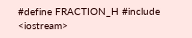#define FRACTION_H #include <iostream>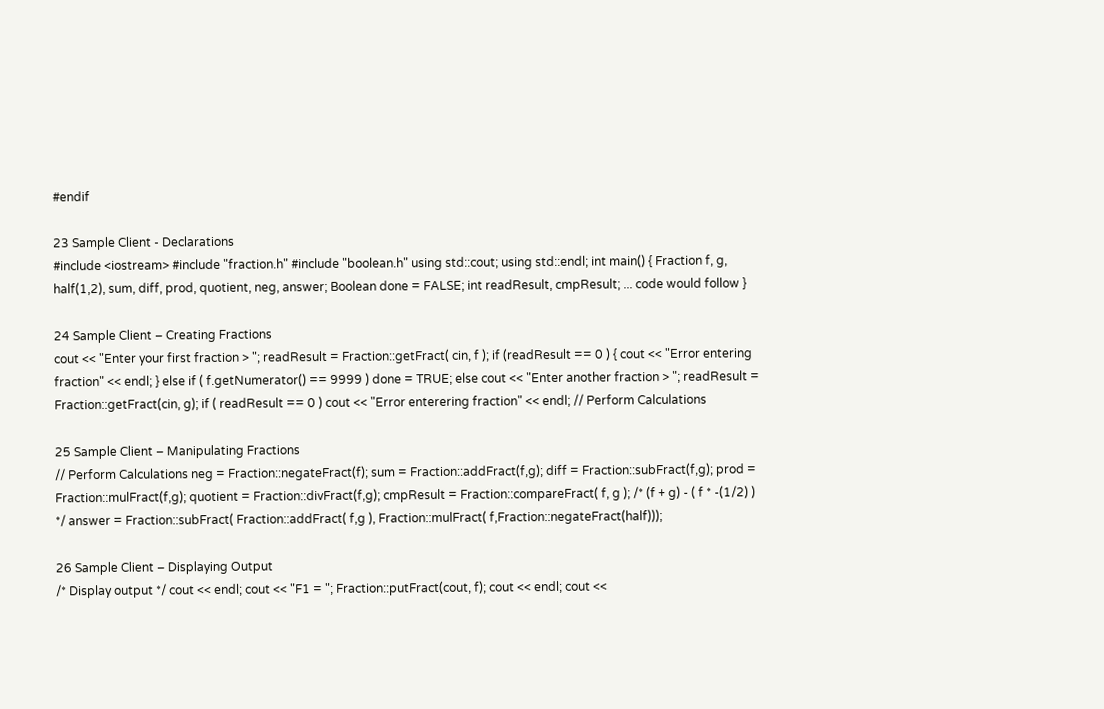#endif

23 Sample Client - Declarations
#include <iostream> #include "fraction.h" #include "boolean.h" using std::cout; using std::endl; int main() { Fraction f, g, half(1,2), sum, diff, prod, quotient, neg, answer; Boolean done = FALSE; int readResult, cmpResult; ... code would follow }

24 Sample Client – Creating Fractions
cout << "Enter your first fraction > "; readResult = Fraction::getFract( cin, f ); if (readResult == 0 ) { cout << "Error entering fraction" << endl; } else if ( f.getNumerator() == 9999 ) done = TRUE; else cout << "Enter another fraction > "; readResult = Fraction::getFract(cin, g); if ( readResult == 0 ) cout << "Error enterering fraction" << endl; // Perform Calculations

25 Sample Client – Manipulating Fractions
// Perform Calculations neg = Fraction::negateFract(f); sum = Fraction::addFract(f,g); diff = Fraction::subFract(f,g); prod = Fraction::mulFract(f,g); quotient = Fraction::divFract(f,g); cmpResult = Fraction::compareFract( f, g ); /* (f + g) - ( f * -(1/2) ) */ answer = Fraction::subFract( Fraction::addFract( f,g ), Fraction::mulFract( f,Fraction::negateFract(half)));

26 Sample Client – Displaying Output
/* Display output */ cout << endl; cout << "F1 = "; Fraction::putFract(cout, f); cout << endl; cout <<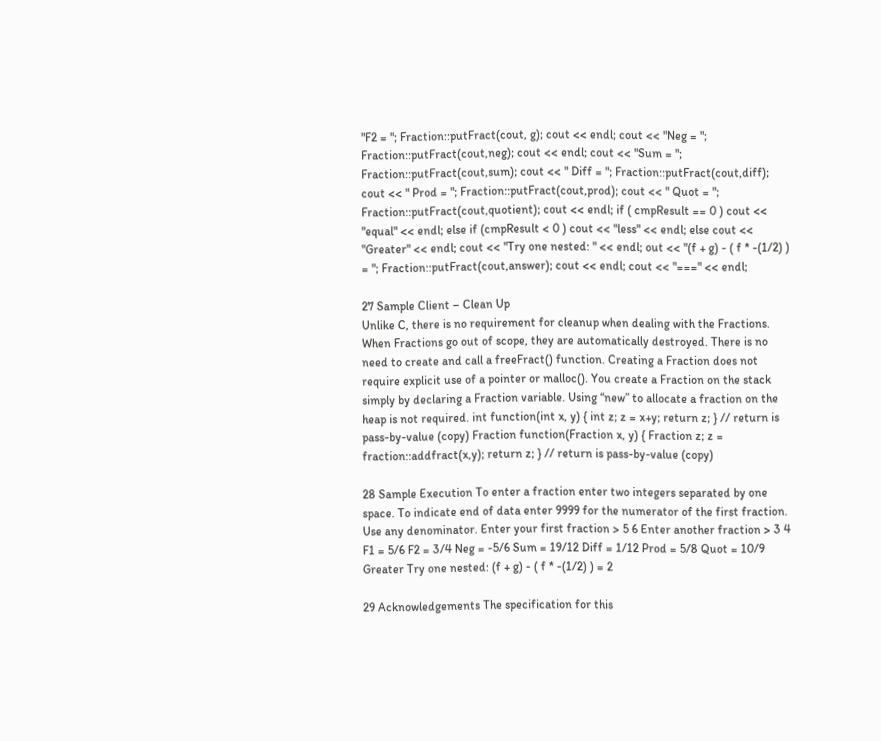"F2 = "; Fraction::putFract(cout, g); cout << endl; cout << "Neg = "; Fraction::putFract(cout,neg); cout << endl; cout << "Sum = "; Fraction::putFract(cout,sum); cout << " Diff = "; Fraction::putFract(cout,diff); cout << " Prod = "; Fraction::putFract(cout,prod); cout << " Quot = "; Fraction::putFract(cout,quotient); cout << endl; if ( cmpResult == 0 ) cout << "equal" << endl; else if (cmpResult < 0 ) cout << "less" << endl; else cout << "Greater" << endl; cout << "Try one nested: " << endl; out << "(f + g) - ( f * -(1/2) ) = "; Fraction::putFract(cout,answer); cout << endl; cout << "===" << endl;

27 Sample Client – Clean Up
Unlike C, there is no requirement for cleanup when dealing with the Fractions. When Fractions go out of scope, they are automatically destroyed. There is no need to create and call a freeFract() function. Creating a Fraction does not require explicit use of a pointer or malloc(). You create a Fraction on the stack simply by declaring a Fraction variable. Using “new” to allocate a fraction on the heap is not required. int function(int x, y) { int z; z = x+y; return z; } // return is pass-by-value (copy) Fraction function(Fraction x, y) { Fraction z; z = fraction::addfract(x,y); return z; } // return is pass-by-value (copy)

28 Sample Execution To enter a fraction enter two integers separated by one space. To indicate end of data enter 9999 for the numerator of the first fraction. Use any denominator. Enter your first fraction > 5 6 Enter another fraction > 3 4 F1 = 5/6 F2 = 3/4 Neg = -5/6 Sum = 19/12 Diff = 1/12 Prod = 5/8 Quot = 10/9 Greater Try one nested: (f + g) - ( f * -(1/2) ) = 2

29 Acknowledgements The specification for this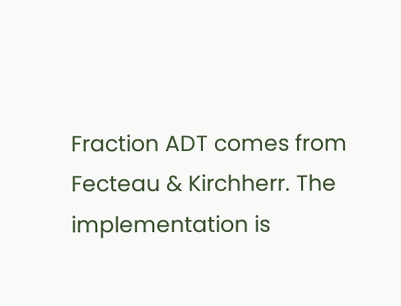Fraction ADT comes from Fecteau & Kirchherr. The implementation is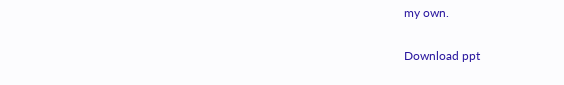my own.

Download ppt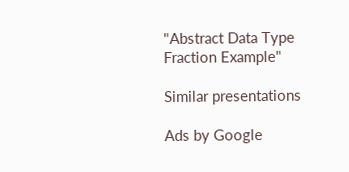"Abstract Data Type Fraction Example"

Similar presentations

Ads by Google